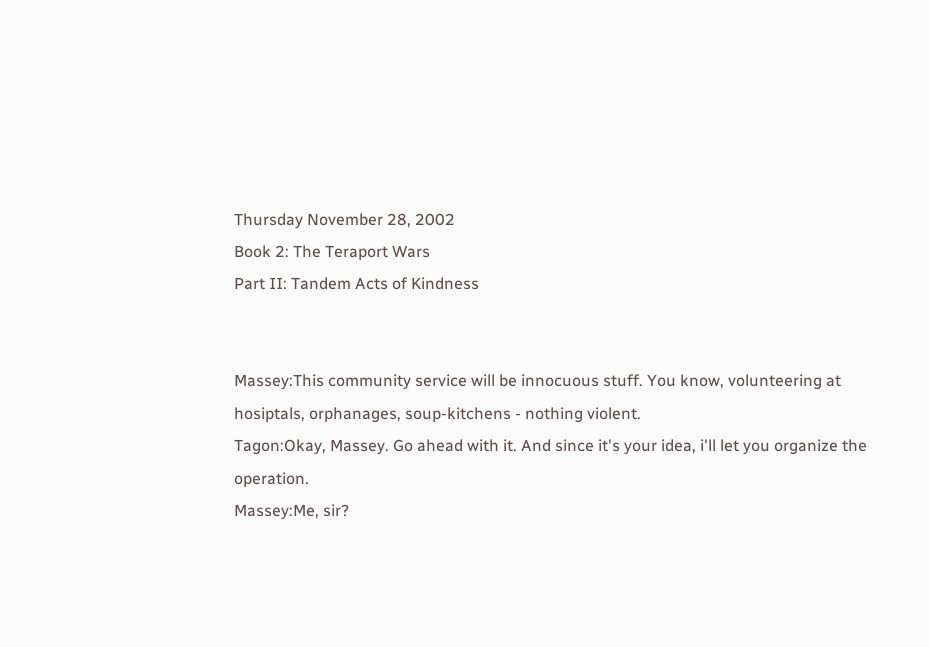Thursday November 28, 2002
Book 2: The Teraport Wars
Part II: Tandem Acts of Kindness


Massey:This community service will be innocuous stuff. You know, volunteering at hosiptals, orphanages, soup-kitchens - nothing violent.
Tagon:Okay, Massey. Go ahead with it. And since it's your idea, i'll let you organize the operation.
Massey:Me, sir?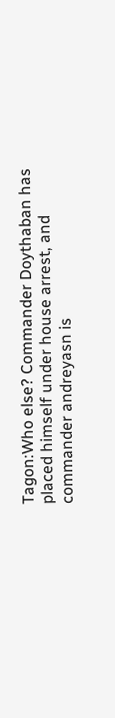Tagon:Who else? Commander Doythaban has placed himself under house arrest, and commander andreyasn is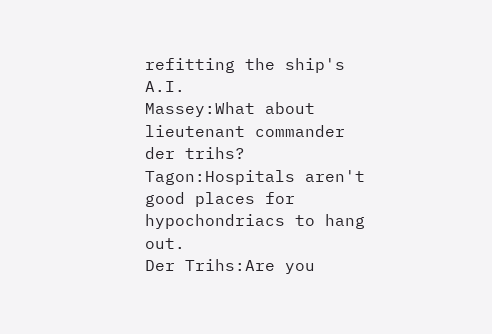refitting the ship's A.I.
Massey:What about lieutenant commander der trihs?
Tagon:Hospitals aren't good places for hypochondriacs to hang out.
Der Trihs:Are you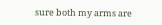sure both my arms are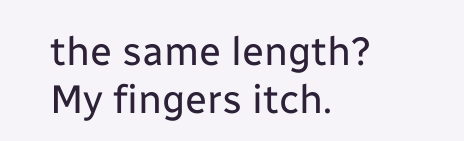the same length? My fingers itch.